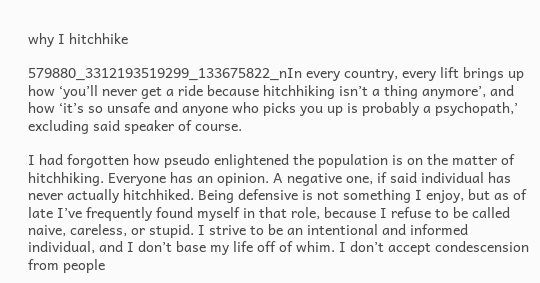why I hitchhike

579880_3312193519299_133675822_nIn every country, every lift brings up how ‘you’ll never get a ride because hitchhiking isn’t a thing anymore’, and how ‘it’s so unsafe and anyone who picks you up is probably a psychopath,’ excluding said speaker of course.

I had forgotten how pseudo enlightened the population is on the matter of hitchhiking. Everyone has an opinion. A negative one, if said individual has never actually hitchhiked. Being defensive is not something I enjoy, but as of late I’ve frequently found myself in that role, because I refuse to be called naive, careless, or stupid. I strive to be an intentional and informed individual, and I don’t base my life off of whim. I don’t accept condescension from people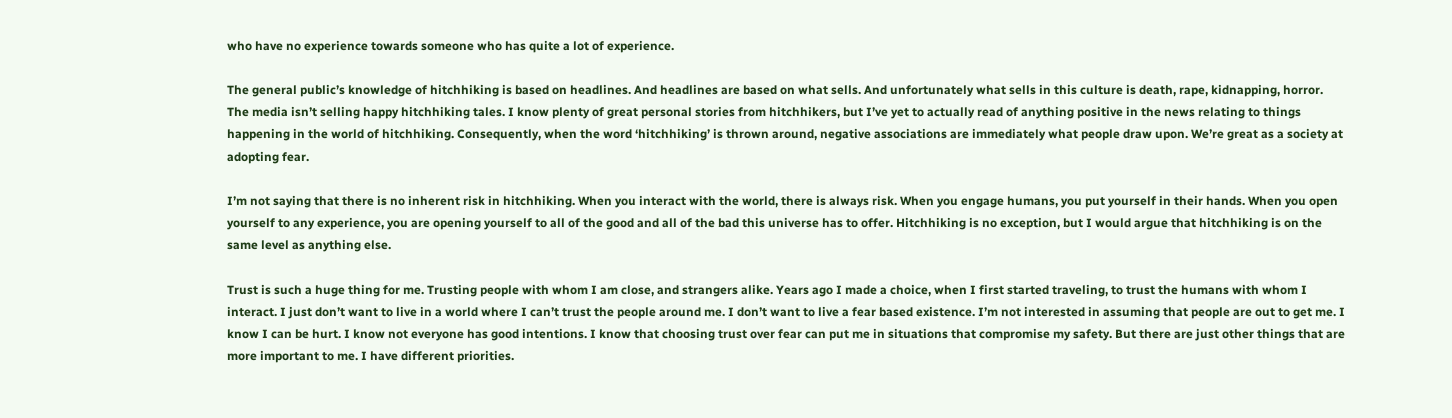who have no experience towards someone who has quite a lot of experience.

The general public’s knowledge of hitchhiking is based on headlines. And headlines are based on what sells. And unfortunately what sells in this culture is death, rape, kidnapping, horror. The media isn’t selling happy hitchhiking tales. I know plenty of great personal stories from hitchhikers, but I’ve yet to actually read of anything positive in the news relating to things happening in the world of hitchhiking. Consequently, when the word ‘hitchhiking’ is thrown around, negative associations are immediately what people draw upon. We’re great as a society at adopting fear.

I’m not saying that there is no inherent risk in hitchhiking. When you interact with the world, there is always risk. When you engage humans, you put yourself in their hands. When you open yourself to any experience, you are opening yourself to all of the good and all of the bad this universe has to offer. Hitchhiking is no exception, but I would argue that hitchhiking is on the same level as anything else.

Trust is such a huge thing for me. Trusting people with whom I am close, and strangers alike. Years ago I made a choice, when I first started traveling, to trust the humans with whom I interact. I just don’t want to live in a world where I can’t trust the people around me. I don’t want to live a fear based existence. I’m not interested in assuming that people are out to get me. I know I can be hurt. I know not everyone has good intentions. I know that choosing trust over fear can put me in situations that compromise my safety. But there are just other things that are more important to me. I have different priorities.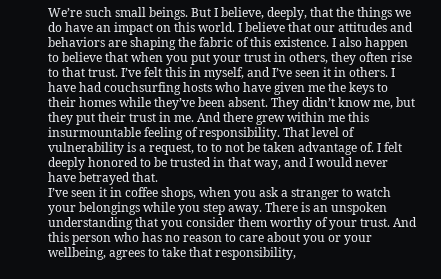We’re such small beings. But I believe, deeply, that the things we do have an impact on this world. I believe that our attitudes and behaviors are shaping the fabric of this existence. I also happen to believe that when you put your trust in others, they often rise to that trust. I’ve felt this in myself, and I’ve seen it in others. I have had couchsurfing hosts who have given me the keys to their homes while they’ve been absent. They didn’t know me, but they put their trust in me. And there grew within me this insurmountable feeling of responsibility. That level of vulnerability is a request, to to not be taken advantage of. I felt deeply honored to be trusted in that way, and I would never have betrayed that.
I’ve seen it in coffee shops, when you ask a stranger to watch your belongings while you step away. There is an unspoken understanding that you consider them worthy of your trust. And this person who has no reason to care about you or your wellbeing, agrees to take that responsibility,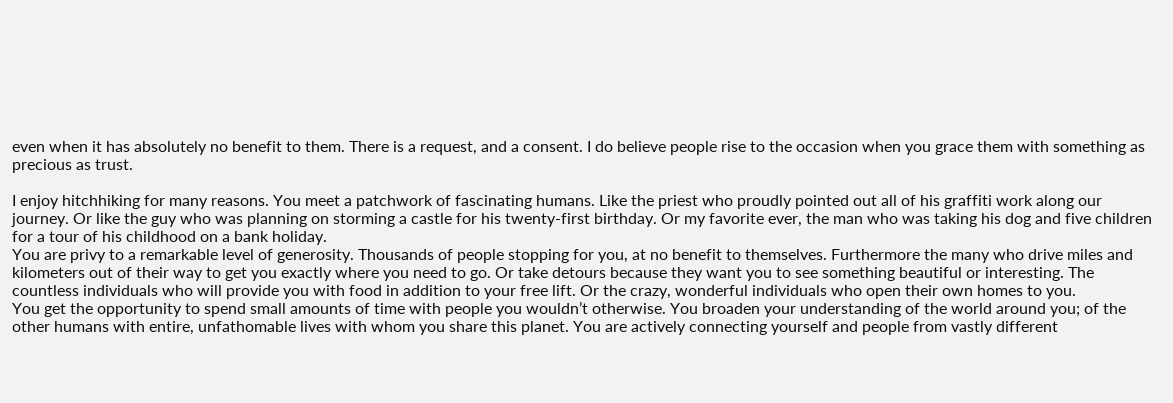even when it has absolutely no benefit to them. There is a request, and a consent. I do believe people rise to the occasion when you grace them with something as precious as trust.

I enjoy hitchhiking for many reasons. You meet a patchwork of fascinating humans. Like the priest who proudly pointed out all of his graffiti work along our journey. Or like the guy who was planning on storming a castle for his twenty-first birthday. Or my favorite ever, the man who was taking his dog and five children for a tour of his childhood on a bank holiday.
You are privy to a remarkable level of generosity. Thousands of people stopping for you, at no benefit to themselves. Furthermore the many who drive miles and kilometers out of their way to get you exactly where you need to go. Or take detours because they want you to see something beautiful or interesting. The countless individuals who will provide you with food in addition to your free lift. Or the crazy, wonderful individuals who open their own homes to you.
You get the opportunity to spend small amounts of time with people you wouldn’t otherwise. You broaden your understanding of the world around you; of the other humans with entire, unfathomable lives with whom you share this planet. You are actively connecting yourself and people from vastly different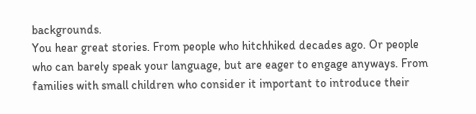backgrounds.
You hear great stories. From people who hitchhiked decades ago. Or people who can barely speak your language, but are eager to engage anyways. From families with small children who consider it important to introduce their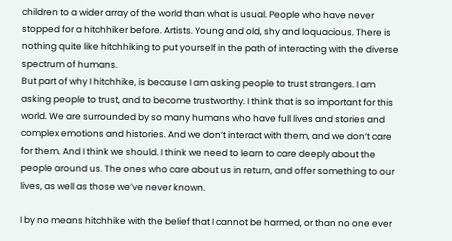children to a wider array of the world than what is usual. People who have never stopped for a hitchhiker before. Artists. Young and old, shy and loquacious. There is nothing quite like hitchhiking to put yourself in the path of interacting with the diverse spectrum of humans.
But part of why I hitchhike, is because I am asking people to trust strangers. I am asking people to trust, and to become trustworthy. I think that is so important for this world. We are surrounded by so many humans who have full lives and stories and complex emotions and histories. And we don’t interact with them, and we don’t care for them. And I think we should. I think we need to learn to care deeply about the people around us. The ones who care about us in return, and offer something to our lives, as well as those we’ve never known.

I by no means hitchhike with the belief that I cannot be harmed, or than no one ever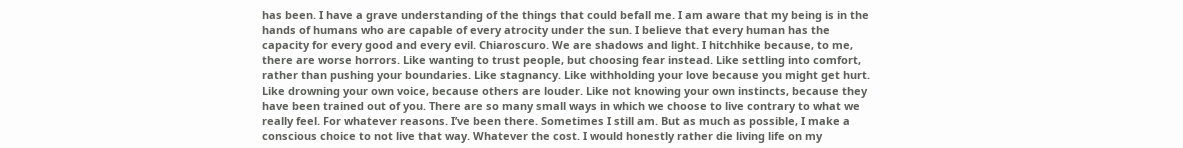has been. I have a grave understanding of the things that could befall me. I am aware that my being is in the hands of humans who are capable of every atrocity under the sun. I believe that every human has the capacity for every good and every evil. Chiaroscuro. We are shadows and light. I hitchhike because, to me, there are worse horrors. Like wanting to trust people, but choosing fear instead. Like settling into comfort, rather than pushing your boundaries. Like stagnancy. Like withholding your love because you might get hurt. Like drowning your own voice, because others are louder. Like not knowing your own instincts, because they have been trained out of you. There are so many small ways in which we choose to live contrary to what we really feel. For whatever reasons. I’ve been there. Sometimes I still am. But as much as possible, I make a conscious choice to not live that way. Whatever the cost. I would honestly rather die living life on my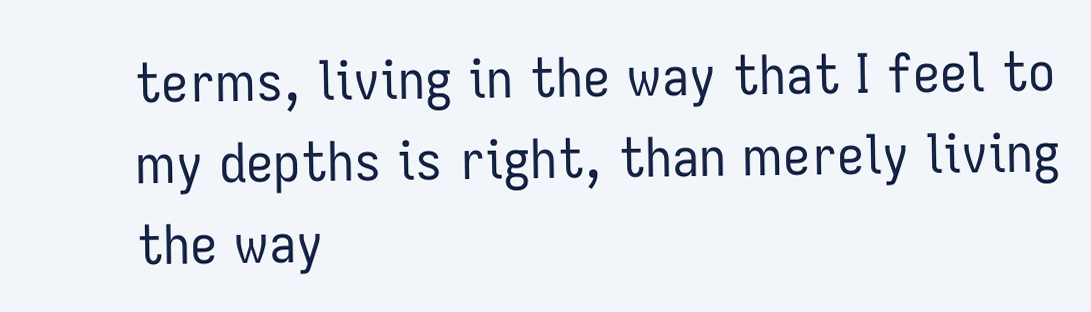terms, living in the way that I feel to my depths is right, than merely living the way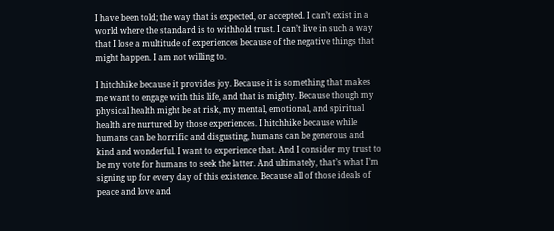I have been told; the way that is expected, or accepted. I can’t exist in a world where the standard is to withhold trust. I can’t live in such a way that I lose a multitude of experiences because of the negative things that might happen. I am not willing to.

I hitchhike because it provides joy. Because it is something that makes me want to engage with this life, and that is mighty. Because though my physical health might be at risk, my mental, emotional, and spiritual health are nurtured by those experiences. I hitchhike because while humans can be horrific and disgusting, humans can be generous and kind and wonderful. I want to experience that. And I consider my trust to be my vote for humans to seek the latter. And ultimately, that’s what I’m signing up for every day of this existence. Because all of those ideals of peace and love and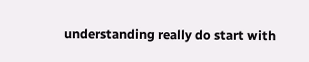understanding really do start with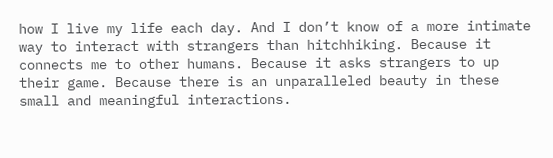how I live my life each day. And I don’t know of a more intimate way to interact with strangers than hitchhiking. Because it connects me to other humans. Because it asks strangers to up their game. Because there is an unparalleled beauty in these small and meaningful interactions.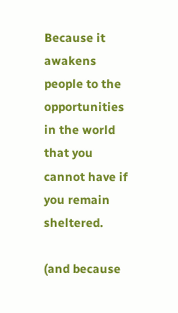Because it awakens people to the opportunities in the world that you cannot have if you remain sheltered.

(and because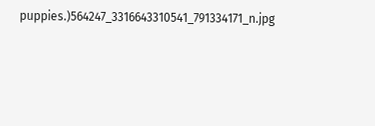puppies.)564247_3316643310541_791334171_n.jpg